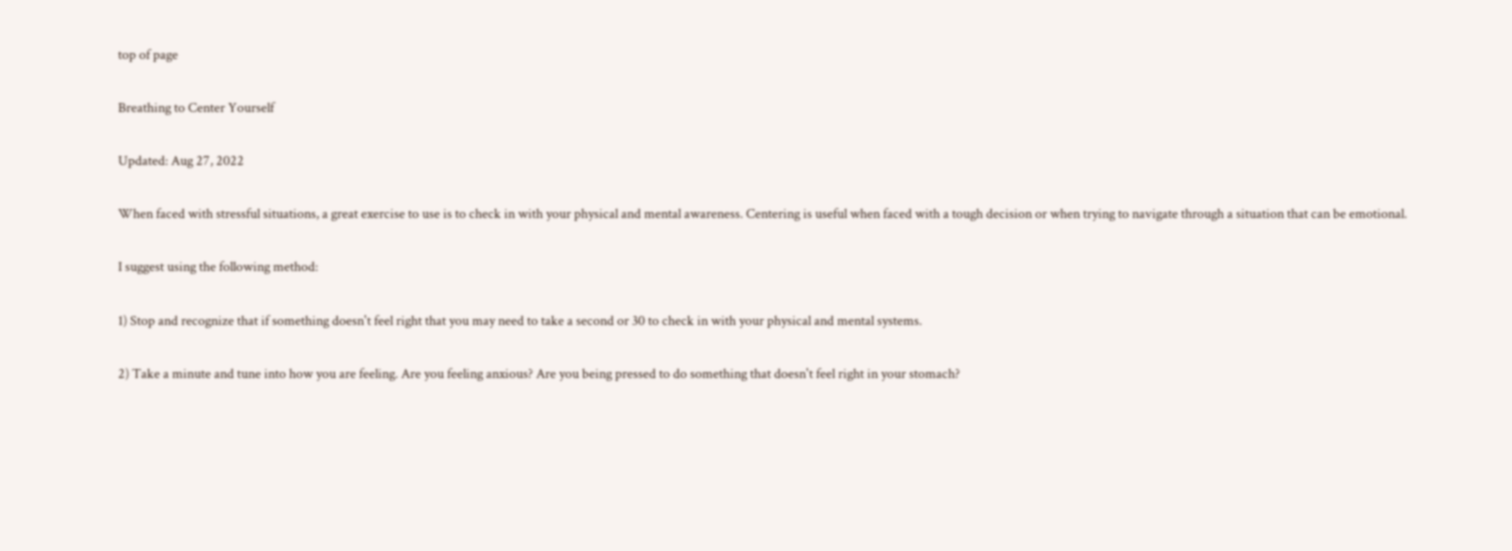top of page

Breathing to Center Yourself

Updated: Aug 27, 2022

When faced with stressful situations, a great exercise to use is to check in with your physical and mental awareness. Centering is useful when faced with a tough decision or when trying to navigate through a situation that can be emotional.

I suggest using the following method:

1) Stop and recognize that if something doesn't feel right that you may need to take a second or 30 to check in with your physical and mental systems.

2) Take a minute and tune into how you are feeling. Are you feeling anxious? Are you being pressed to do something that doesn't feel right in your stomach?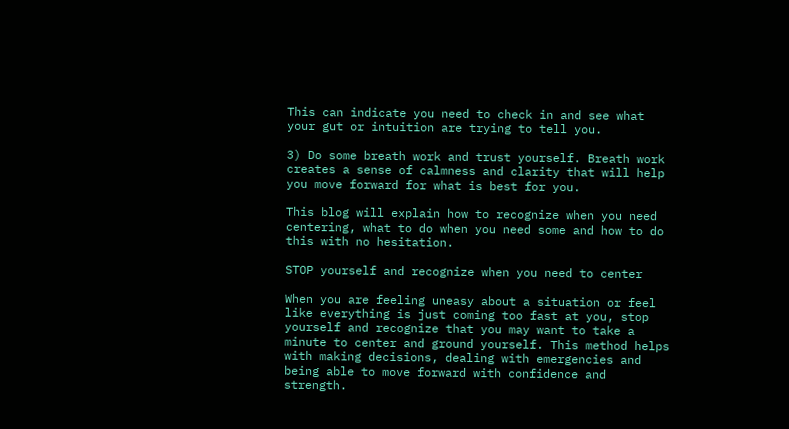This can indicate you need to check in and see what your gut or intuition are trying to tell you.

3) Do some breath work and trust yourself. Breath work creates a sense of calmness and clarity that will help you move forward for what is best for you.

This blog will explain how to recognize when you need centering, what to do when you need some and how to do this with no hesitation.

STOP yourself and recognize when you need to center

When you are feeling uneasy about a situation or feel like everything is just coming too fast at you, stop yourself and recognize that you may want to take a minute to center and ground yourself. This method helps with making decisions, dealing with emergencies and being able to move forward with confidence and strength.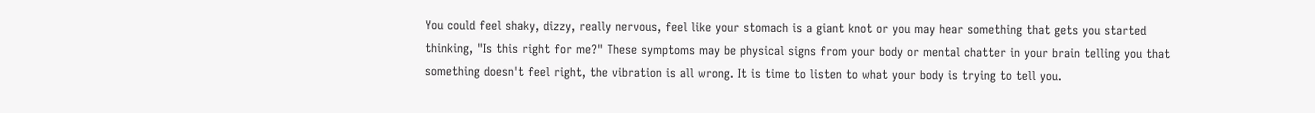You could feel shaky, dizzy, really nervous, feel like your stomach is a giant knot or you may hear something that gets you started thinking, "Is this right for me?" These symptoms may be physical signs from your body or mental chatter in your brain telling you that something doesn't feel right, the vibration is all wrong. It is time to listen to what your body is trying to tell you.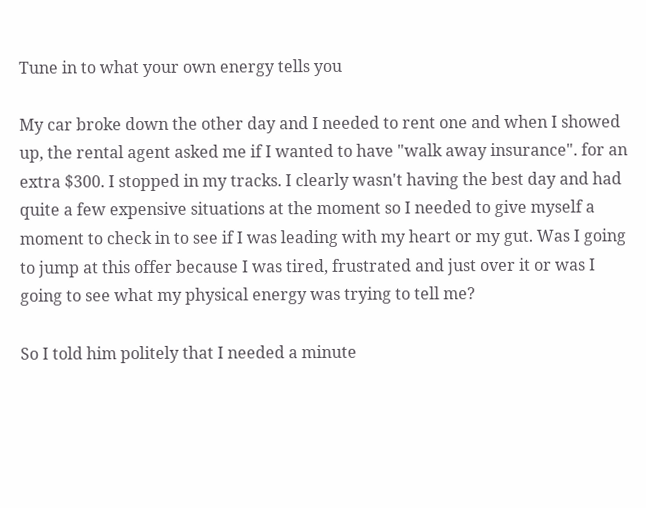Tune in to what your own energy tells you

My car broke down the other day and I needed to rent one and when I showed up, the rental agent asked me if I wanted to have "walk away insurance". for an extra $300. I stopped in my tracks. I clearly wasn't having the best day and had quite a few expensive situations at the moment so I needed to give myself a moment to check in to see if I was leading with my heart or my gut. Was I going to jump at this offer because I was tired, frustrated and just over it or was I going to see what my physical energy was trying to tell me?

So I told him politely that I needed a minute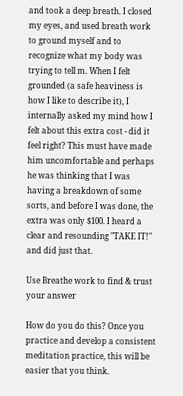and took a deep breath. I closed my eyes, and used breath work to ground myself and to recognize what my body was trying to tell m. When I felt grounded (a safe heaviness is how I like to describe it), I internally asked my mind how I felt about this extra cost - did it feel right? This must have made him uncomfortable and perhaps he was thinking that I was having a breakdown of some sorts, and before I was done, the extra was only $100. I heard a clear and resounding "TAKE IT!" and did just that.

Use Breathe work to find & trust your answer

How do you do this? Once you practice and develop a consistent meditation practice, this will be easier that you think.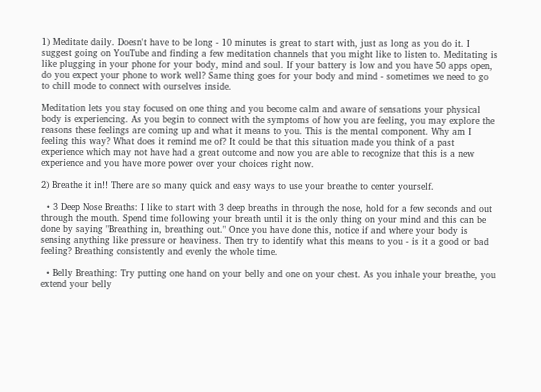1) Meditate daily. Doesn't have to be long - 10 minutes is great to start with, just as long as you do it. I suggest going on YouTube and finding a few meditation channels that you might like to listen to. Meditating is like plugging in your phone for your body, mind and soul. If your battery is low and you have 50 apps open, do you expect your phone to work well? Same thing goes for your body and mind - sometimes we need to go to chill mode to connect with ourselves inside.

Meditation lets you stay focused on one thing and you become calm and aware of sensations your physical body is experiencing. As you begin to connect with the symptoms of how you are feeling, you may explore the reasons these feelings are coming up and what it means to you. This is the mental component. Why am I feeling this way? What does it remind me of? It could be that this situation made you think of a past experience which may not have had a great outcome and now you are able to recognize that this is a new experience and you have more power over your choices right now.

2) Breathe it in!! There are so many quick and easy ways to use your breathe to center yourself.

  • 3 Deep Nose Breaths: I like to start with 3 deep breaths in through the nose, hold for a few seconds and out through the mouth. Spend time following your breath until it is the only thing on your mind and this can be done by saying "Breathing in, breathing out." Once you have done this, notice if and where your body is sensing anything like pressure or heaviness. Then try to identify what this means to you - is it a good or bad feeling? Breathing consistently and evenly the whole time.

  • Belly Breathing: Try putting one hand on your belly and one on your chest. As you inhale your breathe, you extend your belly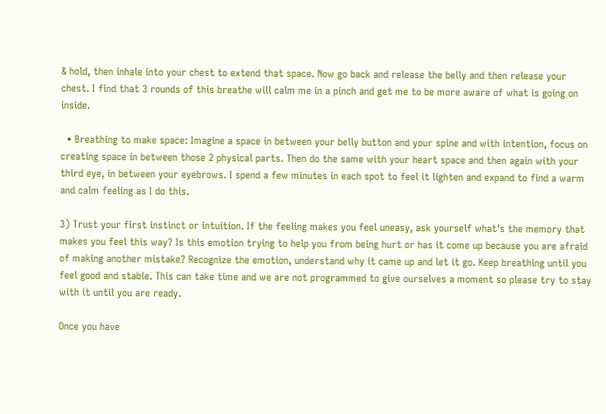& hold, then inhale into your chest to extend that space. Now go back and release the belly and then release your chest. I find that 3 rounds of this breathe will calm me in a pinch and get me to be more aware of what is going on inside.

  • Breathing to make space: Imagine a space in between your belly button and your spine and with intention, focus on creating space in between those 2 physical parts. Then do the same with your heart space and then again with your third eye, in between your eyebrows. I spend a few minutes in each spot to feel it lighten and expand to find a warm and calm feeling as I do this.

3) Trust your first instinct or intuition. If the feeling makes you feel uneasy, ask yourself what's the memory that makes you feel this way? Is this emotion trying to help you from being hurt or has it come up because you are afraid of making another mistake? Recognize the emotion, understand why it came up and let it go. Keep breathing until you feel good and stable. This can take time and we are not programmed to give ourselves a moment so please try to stay with it until you are ready.

Once you have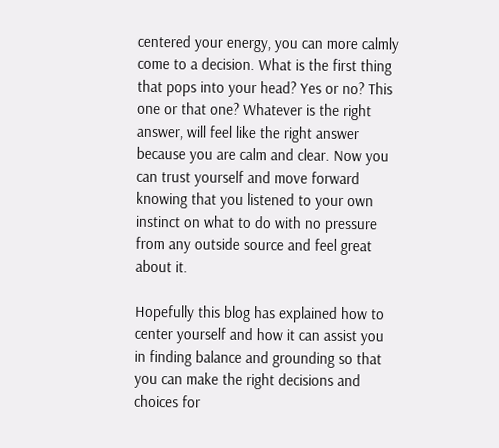centered your energy, you can more calmly come to a decision. What is the first thing that pops into your head? Yes or no? This one or that one? Whatever is the right answer, will feel like the right answer because you are calm and clear. Now you can trust yourself and move forward knowing that you listened to your own instinct on what to do with no pressure from any outside source and feel great about it.

Hopefully this blog has explained how to center yourself and how it can assist you in finding balance and grounding so that you can make the right decisions and choices for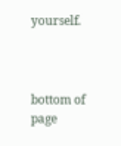yourself.



bottom of page